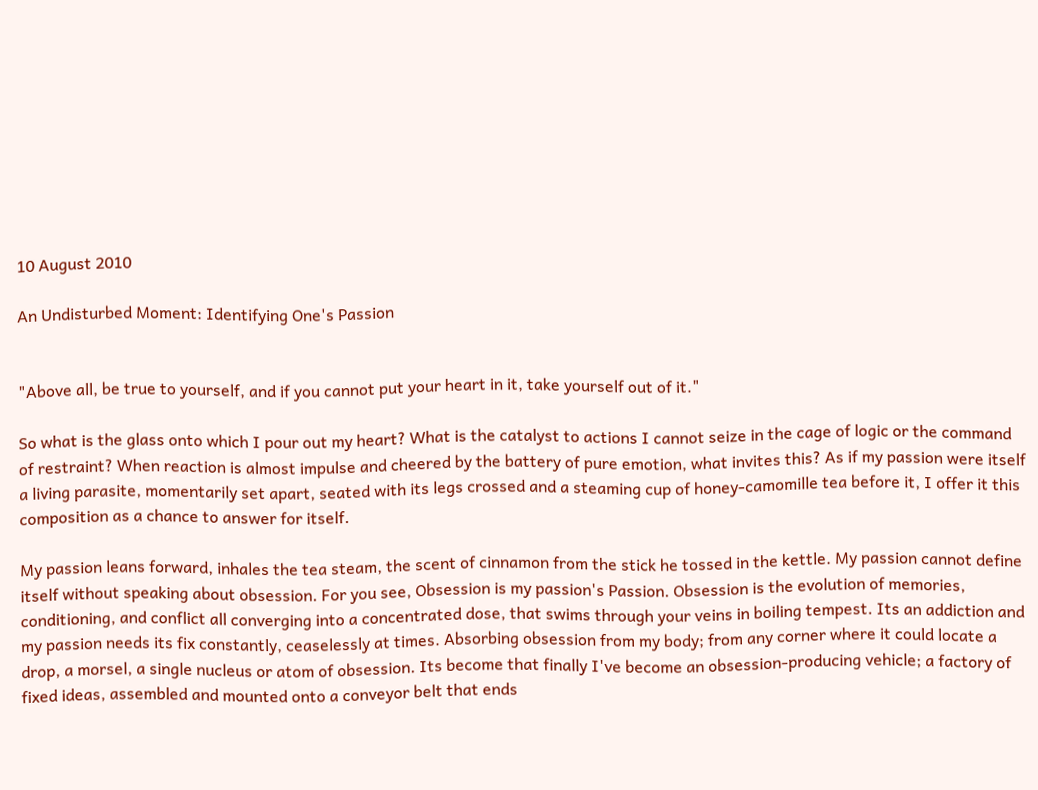10 August 2010

An Undisturbed Moment: Identifying One's Passion


"Above all, be true to yourself, and if you cannot put your heart in it, take yourself out of it."

So what is the glass onto which I pour out my heart? What is the catalyst to actions I cannot seize in the cage of logic or the command of restraint? When reaction is almost impulse and cheered by the battery of pure emotion, what invites this? As if my passion were itself a living parasite, momentarily set apart, seated with its legs crossed and a steaming cup of honey-camomille tea before it, I offer it this composition as a chance to answer for itself.

My passion leans forward, inhales the tea steam, the scent of cinnamon from the stick he tossed in the kettle. My passion cannot define itself without speaking about obsession. For you see, Obsession is my passion's Passion. Obsession is the evolution of memories, conditioning, and conflict all converging into a concentrated dose, that swims through your veins in boiling tempest. Its an addiction and my passion needs its fix constantly, ceaselessly at times. Absorbing obsession from my body; from any corner where it could locate a drop, a morsel, a single nucleus or atom of obsession. Its become that finally I've become an obsession-producing vehicle; a factory of fixed ideas, assembled and mounted onto a conveyor belt that ends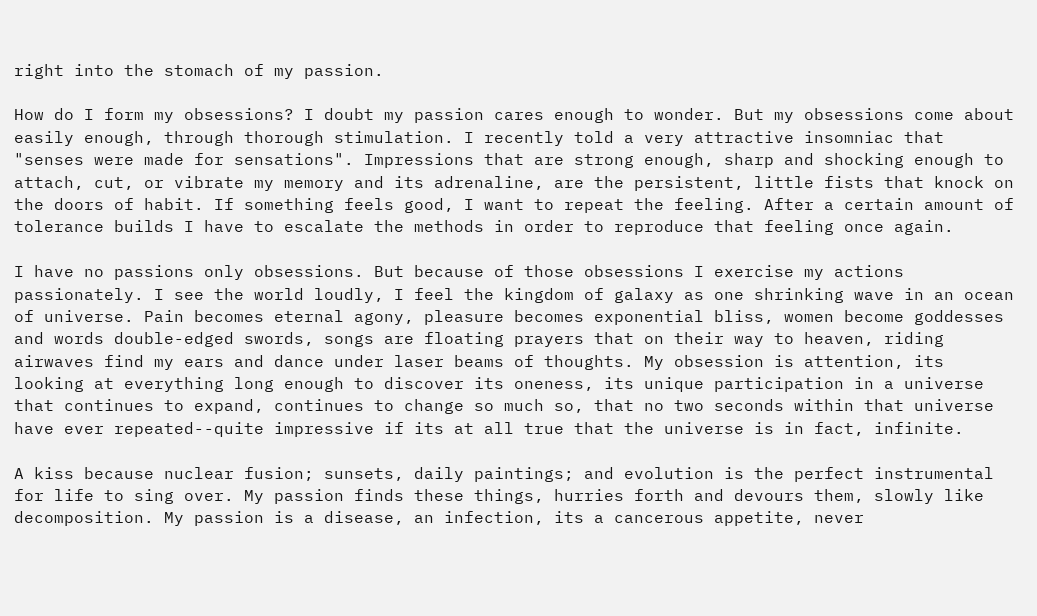right into the stomach of my passion.

How do I form my obsessions? I doubt my passion cares enough to wonder. But my obsessions come about easily enough, through thorough stimulation. I recently told a very attractive insomniac that "senses were made for sensations". Impressions that are strong enough, sharp and shocking enough to attach, cut, or vibrate my memory and its adrenaline, are the persistent, little fists that knock on the doors of habit. If something feels good, I want to repeat the feeling. After a certain amount of tolerance builds I have to escalate the methods in order to reproduce that feeling once again.

I have no passions only obsessions. But because of those obsessions I exercise my actions passionately. I see the world loudly, I feel the kingdom of galaxy as one shrinking wave in an ocean of universe. Pain becomes eternal agony, pleasure becomes exponential bliss, women become goddesses and words double-edged swords, songs are floating prayers that on their way to heaven, riding airwaves find my ears and dance under laser beams of thoughts. My obsession is attention, its looking at everything long enough to discover its oneness, its unique participation in a universe that continues to expand, continues to change so much so, that no two seconds within that universe have ever repeated--quite impressive if its at all true that the universe is in fact, infinite.

A kiss because nuclear fusion; sunsets, daily paintings; and evolution is the perfect instrumental for life to sing over. My passion finds these things, hurries forth and devours them, slowly like decomposition. My passion is a disease, an infection, its a cancerous appetite, never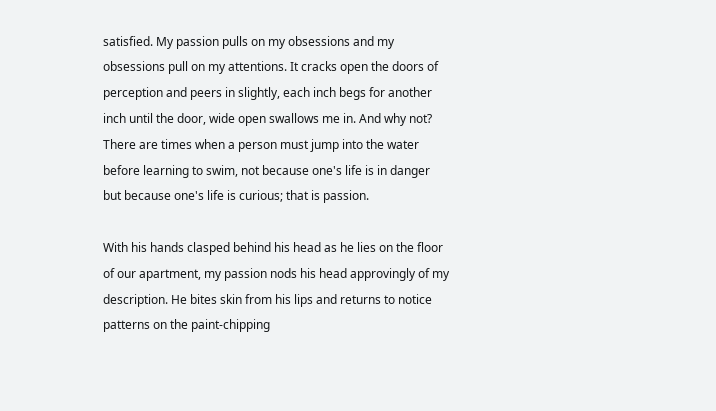satisfied. My passion pulls on my obsessions and my obsessions pull on my attentions. It cracks open the doors of perception and peers in slightly, each inch begs for another inch until the door, wide open swallows me in. And why not? There are times when a person must jump into the water before learning to swim, not because one's life is in danger but because one's life is curious; that is passion.

With his hands clasped behind his head as he lies on the floor of our apartment, my passion nods his head approvingly of my description. He bites skin from his lips and returns to notice patterns on the paint-chipping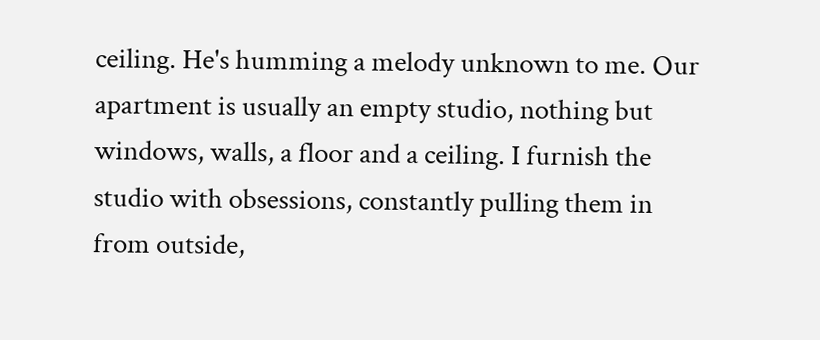ceiling. He's humming a melody unknown to me. Our apartment is usually an empty studio, nothing but windows, walls, a floor and a ceiling. I furnish the studio with obsessions, constantly pulling them in from outside,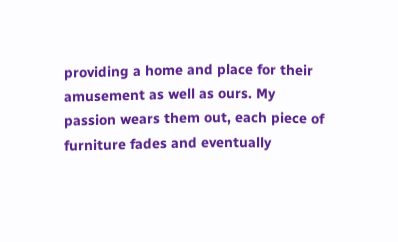providing a home and place for their amusement as well as ours. My passion wears them out, each piece of furniture fades and eventually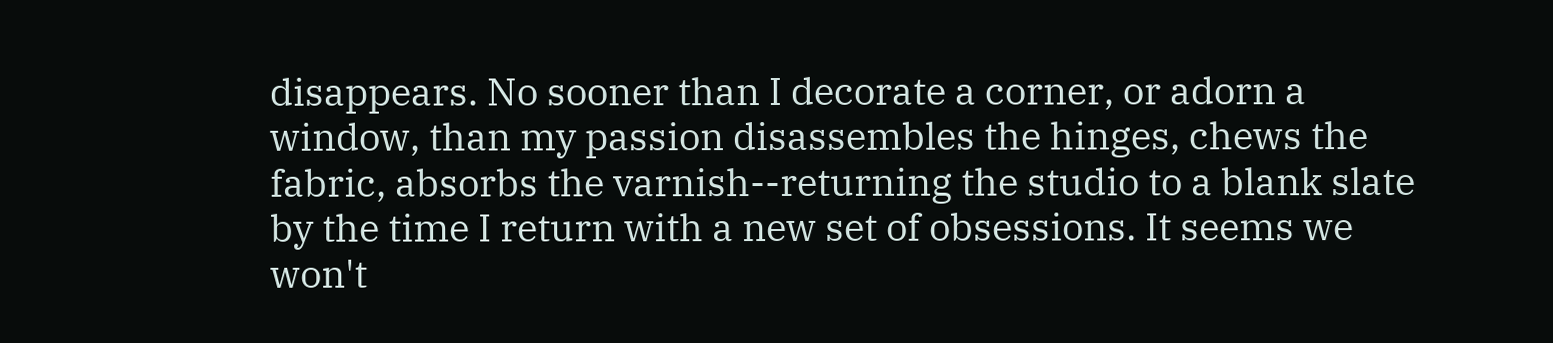disappears. No sooner than I decorate a corner, or adorn a window, than my passion disassembles the hinges, chews the fabric, absorbs the varnish--returning the studio to a blank slate by the time I return with a new set of obsessions. It seems we won't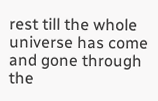rest till the whole universe has come and gone through the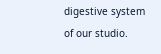digestive system of our studio.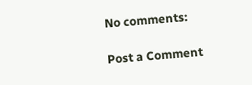No comments:

Post a Comment